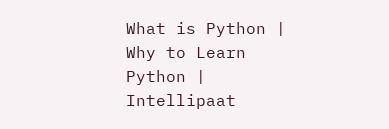What is Python | Why to Learn Python | Intellipaat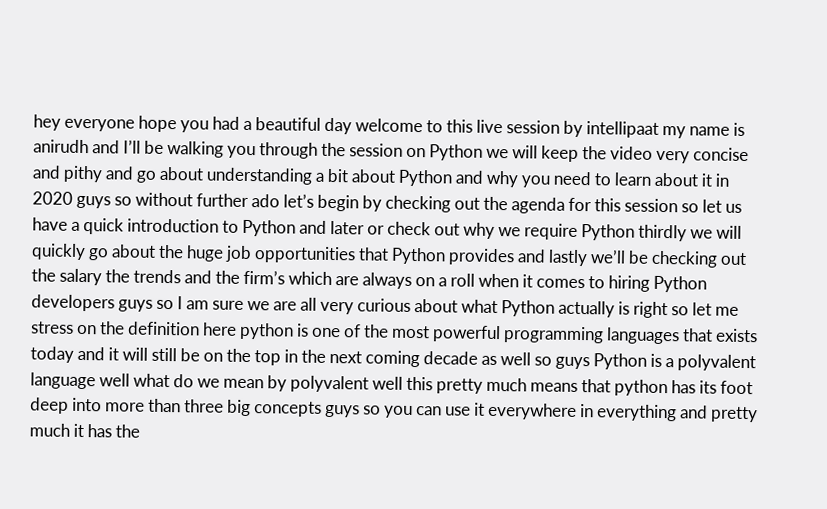hey everyone hope you had a beautiful day welcome to this live session by intellipaat my name is anirudh and I’ll be walking you through the session on Python we will keep the video very concise and pithy and go about understanding a bit about Python and why you need to learn about it in 2020 guys so without further ado let’s begin by checking out the agenda for this session so let us have a quick introduction to Python and later or check out why we require Python thirdly we will quickly go about the huge job opportunities that Python provides and lastly we’ll be checking out the salary the trends and the firm’s which are always on a roll when it comes to hiring Python developers guys so I am sure we are all very curious about what Python actually is right so let me stress on the definition here python is one of the most powerful programming languages that exists today and it will still be on the top in the next coming decade as well so guys Python is a polyvalent language well what do we mean by polyvalent well this pretty much means that python has its foot deep into more than three big concepts guys so you can use it everywhere in everything and pretty much it has the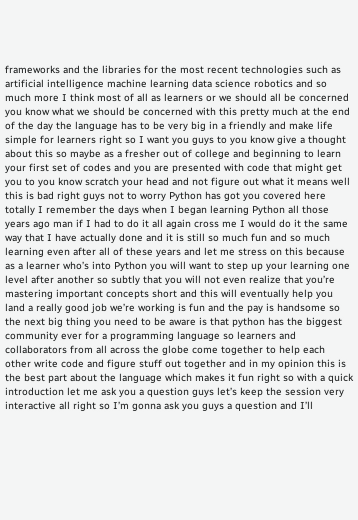frameworks and the libraries for the most recent technologies such as artificial intelligence machine learning data science robotics and so much more I think most of all as learners or we should all be concerned you know what we should be concerned with this pretty much at the end of the day the language has to be very big in a friendly and make life simple for learners right so I want you guys to you know give a thought about this so maybe as a fresher out of college and beginning to learn your first set of codes and you are presented with code that might get you to you know scratch your head and not figure out what it means well this is bad right guys not to worry Python has got you covered here totally I remember the days when I began learning Python all those years ago man if I had to do it all again cross me I would do it the same way that I have actually done and it is still so much fun and so much learning even after all of these years and let me stress on this because as a learner who’s into Python you will want to step up your learning one level after another so subtly that you will not even realize that you’re mastering important concepts short and this will eventually help you land a really good job we’re working is fun and the pay is handsome so the next big thing you need to be aware is that python has the biggest community ever for a programming language so learners and collaborators from all across the globe come together to help each other write code and figure stuff out together and in my opinion this is the best part about the language which makes it fun right so with a quick introduction let me ask you a question guys let’s keep the session very interactive all right so I’m gonna ask you guys a question and I’ll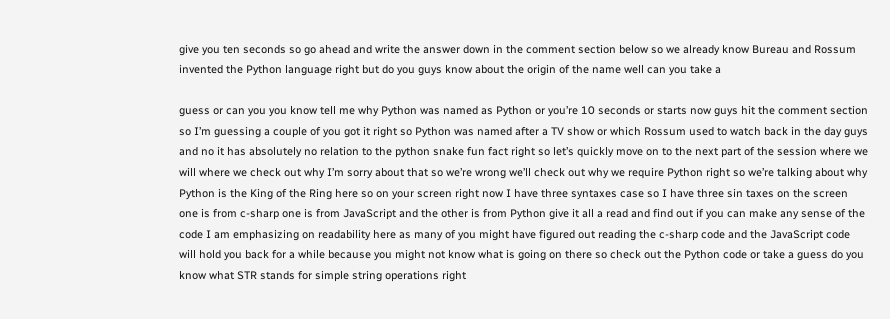give you ten seconds so go ahead and write the answer down in the comment section below so we already know Bureau and Rossum invented the Python language right but do you guys know about the origin of the name well can you take a

guess or can you you know tell me why Python was named as Python or you’re 10 seconds or starts now guys hit the comment section so I’m guessing a couple of you got it right so Python was named after a TV show or which Rossum used to watch back in the day guys and no it has absolutely no relation to the python snake fun fact right so let’s quickly move on to the next part of the session where we will where we check out why I’m sorry about that so we’re wrong we’ll check out why we require Python right so we’re talking about why Python is the King of the Ring here so on your screen right now I have three syntaxes case so I have three sin taxes on the screen one is from c-sharp one is from JavaScript and the other is from Python give it all a read and find out if you can make any sense of the code I am emphasizing on readability here as many of you might have figured out reading the c-sharp code and the JavaScript code will hold you back for a while because you might not know what is going on there so check out the Python code or take a guess do you know what STR stands for simple string operations right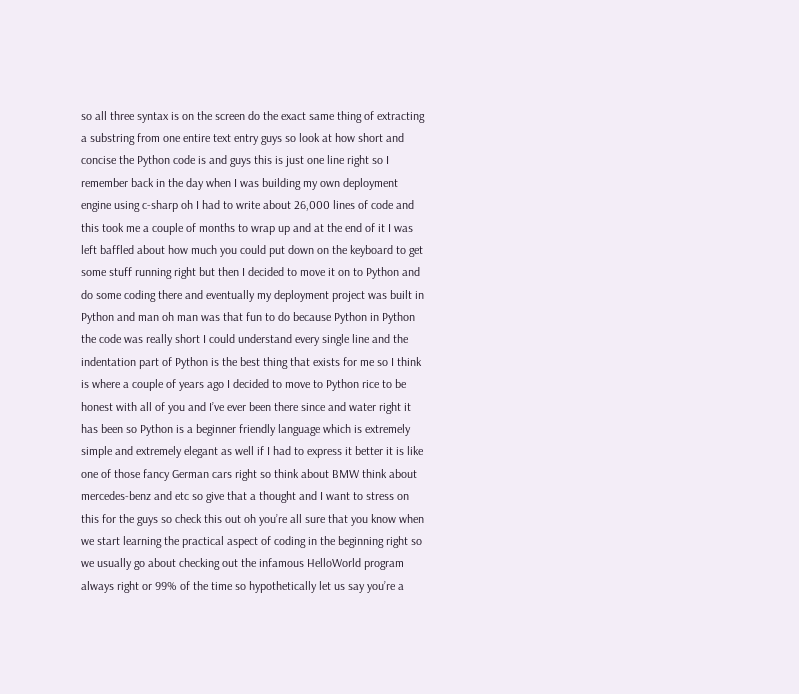so all three syntax is on the screen do the exact same thing of extracting a substring from one entire text entry guys so look at how short and concise the Python code is and guys this is just one line right so I remember back in the day when I was building my own deployment engine using c-sharp oh I had to write about 26,000 lines of code and this took me a couple of months to wrap up and at the end of it I was left baffled about how much you could put down on the keyboard to get some stuff running right but then I decided to move it on to Python and do some coding there and eventually my deployment project was built in Python and man oh man was that fun to do because Python in Python the code was really short I could understand every single line and the indentation part of Python is the best thing that exists for me so I think is where a couple of years ago I decided to move to Python rice to be honest with all of you and I’ve ever been there since and water right it has been so Python is a beginner friendly language which is extremely simple and extremely elegant as well if I had to express it better it is like one of those fancy German cars right so think about BMW think about mercedes-benz and etc so give that a thought and I want to stress on this for the guys so check this out oh you’re all sure that you know when we start learning the practical aspect of coding in the beginning right so we usually go about checking out the infamous HelloWorld program always right or 99% of the time so hypothetically let us say you’re a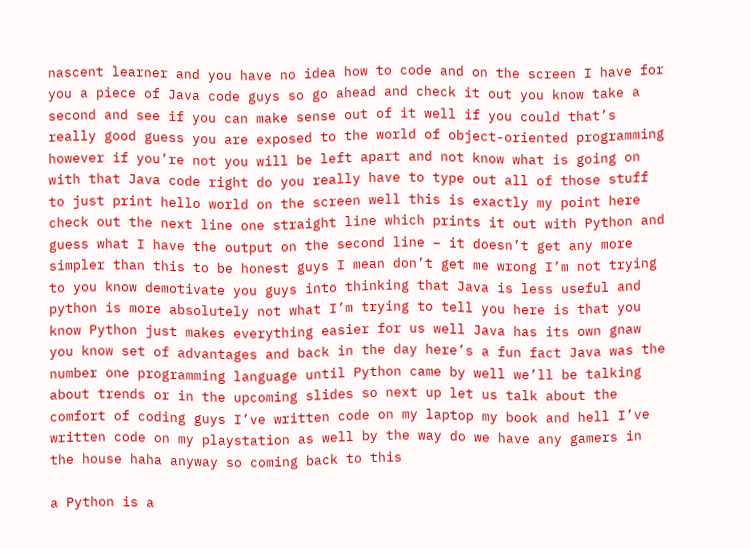nascent learner and you have no idea how to code and on the screen I have for you a piece of Java code guys so go ahead and check it out you know take a second and see if you can make sense out of it well if you could that’s really good guess you are exposed to the world of object-oriented programming however if you’re not you will be left apart and not know what is going on with that Java code right do you really have to type out all of those stuff to just print hello world on the screen well this is exactly my point here check out the next line one straight line which prints it out with Python and guess what I have the output on the second line – it doesn’t get any more simpler than this to be honest guys I mean don’t get me wrong I’m not trying to you know demotivate you guys into thinking that Java is less useful and python is more absolutely not what I’m trying to tell you here is that you know Python just makes everything easier for us well Java has its own gnaw you know set of advantages and back in the day here’s a fun fact Java was the number one programming language until Python came by well we’ll be talking about trends or in the upcoming slides so next up let us talk about the comfort of coding guys I’ve written code on my laptop my book and hell I’ve written code on my playstation as well by the way do we have any gamers in the house haha anyway so coming back to this

a Python is a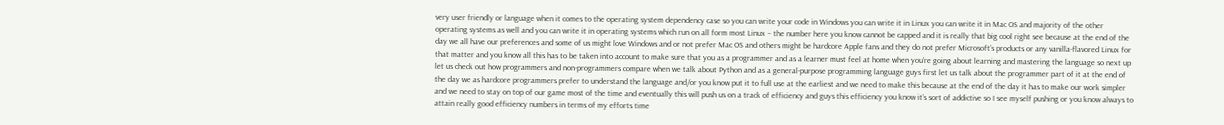very user friendly or language when it comes to the operating system dependency case so you can write your code in Windows you can write it in Linux you can write it in Mac OS and majority of the other operating systems as well and you can write it in operating systems which run on all form most Linux – the number here you know cannot be capped and it is really that big cool right see because at the end of the day we all have our preferences and some of us might love Windows and or not prefer Mac OS and others might be hardcore Apple fans and they do not prefer Microsoft’s products or any vanilla-flavored Linux for that matter and you know all this has to be taken into account to make sure that you as a programmer and as a learner must feel at home when you’re going about learning and mastering the language so next up let us check out how programmers and non-programmers compare when we talk about Python and as a general-purpose programming language guys first let us talk about the programmer part of it at the end of the day we as hardcore programmers prefer to understand the language and/or you know put it to full use at the earliest and we need to make this because at the end of the day it has to make our work simpler and we need to stay on top of our game most of the time and eventually this will push us on a track of efficiency and guys this efficiency you know it’s sort of addictive so I see myself pushing or you know always to attain really good efficiency numbers in terms of my efforts time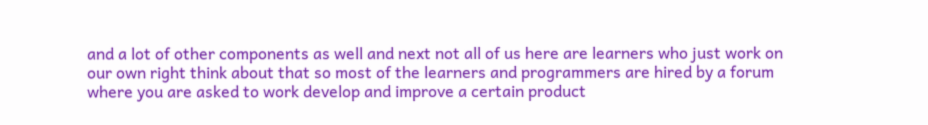and a lot of other components as well and next not all of us here are learners who just work on our own right think about that so most of the learners and programmers are hired by a forum where you are asked to work develop and improve a certain product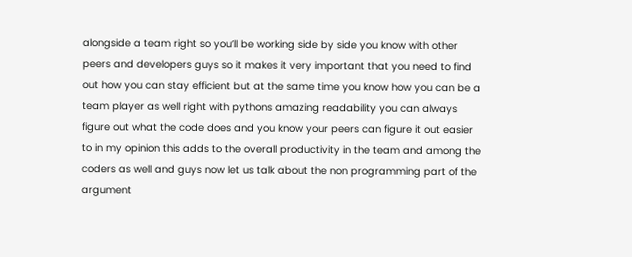alongside a team right so you’ll be working side by side you know with other peers and developers guys so it makes it very important that you need to find out how you can stay efficient but at the same time you know how you can be a team player as well right with pythons amazing readability you can always figure out what the code does and you know your peers can figure it out easier to in my opinion this adds to the overall productivity in the team and among the coders as well and guys now let us talk about the non programming part of the argument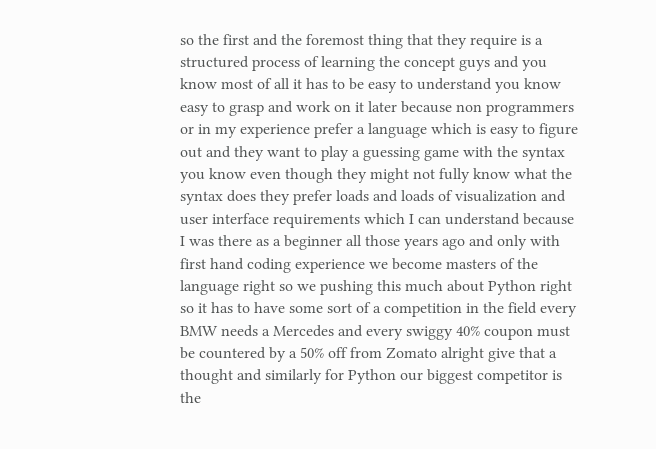so the first and the foremost thing that they require is a structured process of learning the concept guys and you know most of all it has to be easy to understand you know easy to grasp and work on it later because non programmers or in my experience prefer a language which is easy to figure out and they want to play a guessing game with the syntax you know even though they might not fully know what the syntax does they prefer loads and loads of visualization and user interface requirements which I can understand because I was there as a beginner all those years ago and only with first hand coding experience we become masters of the language right so we pushing this much about Python right so it has to have some sort of a competition in the field every BMW needs a Mercedes and every swiggy 40% coupon must be countered by a 50% off from Zomato alright give that a thought and similarly for Python our biggest competitor is the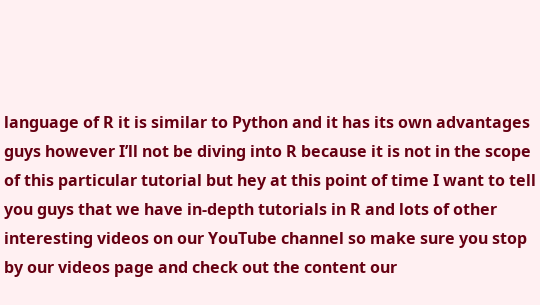language of R it is similar to Python and it has its own advantages guys however I’ll not be diving into R because it is not in the scope of this particular tutorial but hey at this point of time I want to tell you guys that we have in-depth tutorials in R and lots of other interesting videos on our YouTube channel so make sure you stop by our videos page and check out the content our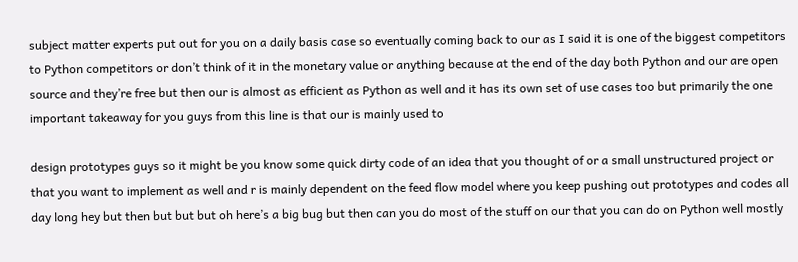subject matter experts put out for you on a daily basis case so eventually coming back to our as I said it is one of the biggest competitors to Python competitors or don’t think of it in the monetary value or anything because at the end of the day both Python and our are open source and they’re free but then our is almost as efficient as Python as well and it has its own set of use cases too but primarily the one important takeaway for you guys from this line is that our is mainly used to

design prototypes guys so it might be you know some quick dirty code of an idea that you thought of or a small unstructured project or that you want to implement as well and r is mainly dependent on the feed flow model where you keep pushing out prototypes and codes all day long hey but then but but but oh here’s a big bug but then can you do most of the stuff on our that you can do on Python well mostly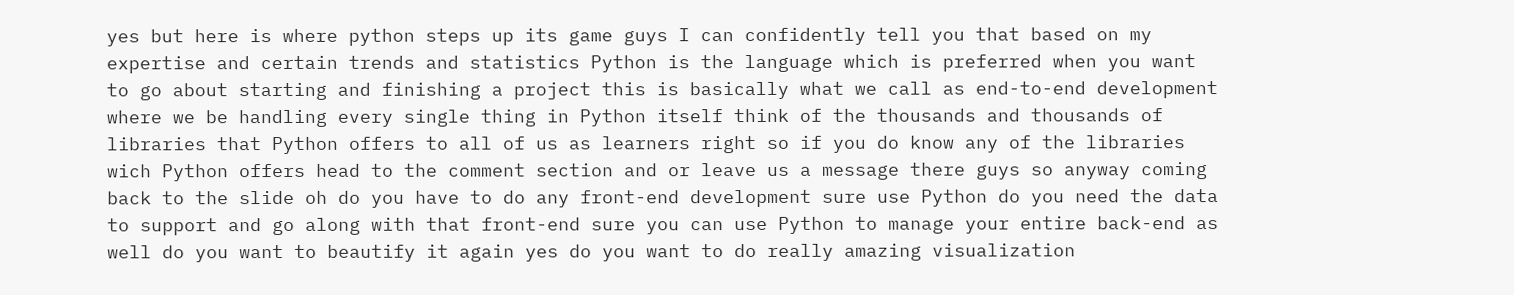yes but here is where python steps up its game guys I can confidently tell you that based on my expertise and certain trends and statistics Python is the language which is preferred when you want to go about starting and finishing a project this is basically what we call as end-to-end development where we be handling every single thing in Python itself think of the thousands and thousands of libraries that Python offers to all of us as learners right so if you do know any of the libraries wich Python offers head to the comment section and or leave us a message there guys so anyway coming back to the slide oh do you have to do any front-end development sure use Python do you need the data to support and go along with that front-end sure you can use Python to manage your entire back-end as well do you want to beautify it again yes do you want to do really amazing visualization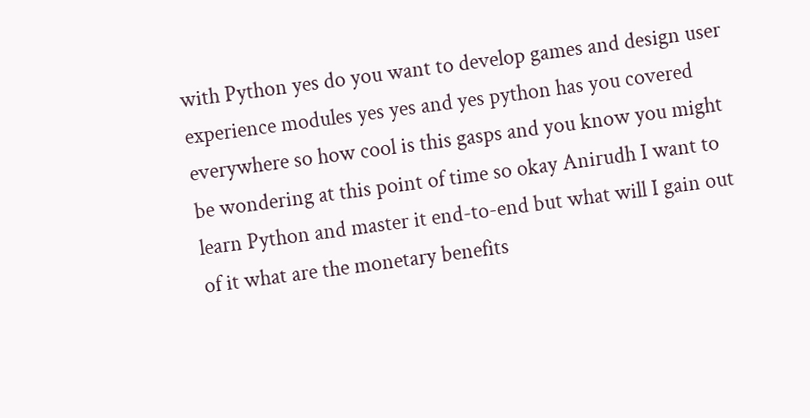with Python yes do you want to develop games and design user experience modules yes yes and yes python has you covered everywhere so how cool is this gasps and you know you might be wondering at this point of time so okay Anirudh I want to learn Python and master it end-to-end but what will I gain out of it what are the monetary benefits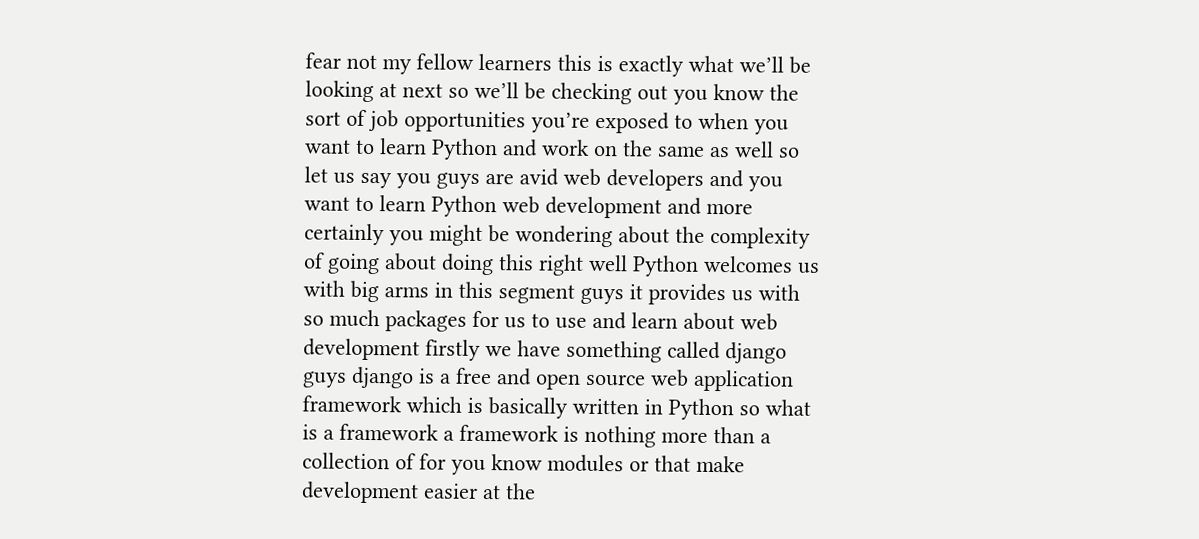fear not my fellow learners this is exactly what we’ll be looking at next so we’ll be checking out you know the sort of job opportunities you’re exposed to when you want to learn Python and work on the same as well so let us say you guys are avid web developers and you want to learn Python web development and more certainly you might be wondering about the complexity of going about doing this right well Python welcomes us with big arms in this segment guys it provides us with so much packages for us to use and learn about web development firstly we have something called django guys django is a free and open source web application framework which is basically written in Python so what is a framework a framework is nothing more than a collection of for you know modules or that make development easier at the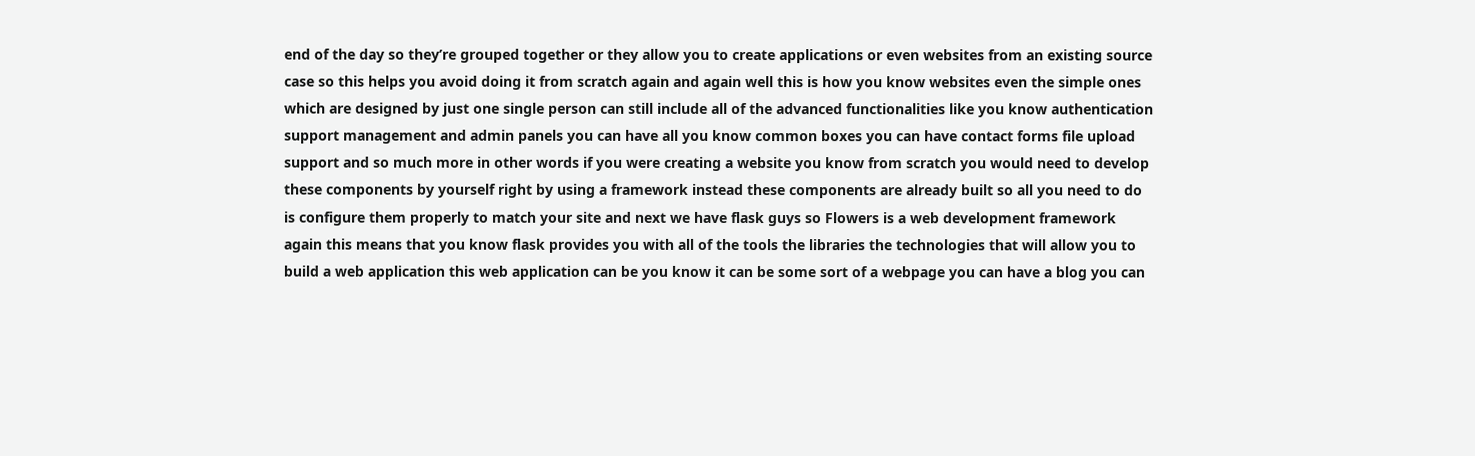end of the day so they’re grouped together or they allow you to create applications or even websites from an existing source case so this helps you avoid doing it from scratch again and again well this is how you know websites even the simple ones which are designed by just one single person can still include all of the advanced functionalities like you know authentication support management and admin panels you can have all you know common boxes you can have contact forms file upload support and so much more in other words if you were creating a website you know from scratch you would need to develop these components by yourself right by using a framework instead these components are already built so all you need to do is configure them properly to match your site and next we have flask guys so Flowers is a web development framework again this means that you know flask provides you with all of the tools the libraries the technologies that will allow you to build a web application this web application can be you know it can be some sort of a webpage you can have a blog you can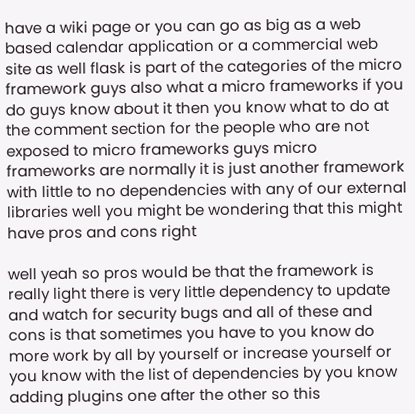have a wiki page or you can go as big as a web based calendar application or a commercial web site as well flask is part of the categories of the micro framework guys also what a micro frameworks if you do guys know about it then you know what to do at the comment section for the people who are not exposed to micro frameworks guys micro frameworks are normally it is just another framework with little to no dependencies with any of our external libraries well you might be wondering that this might have pros and cons right

well yeah so pros would be that the framework is really light there is very little dependency to update and watch for security bugs and all of these and cons is that sometimes you have to you know do more work by all by yourself or increase yourself or you know with the list of dependencies by you know adding plugins one after the other so this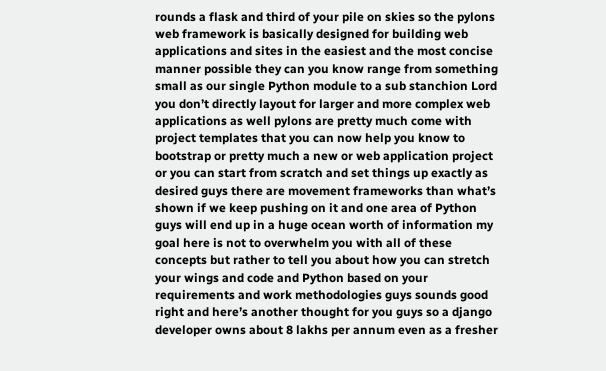rounds a flask and third of your pile on skies so the pylons web framework is basically designed for building web applications and sites in the easiest and the most concise manner possible they can you know range from something small as our single Python module to a sub stanchion Lord you don’t directly layout for larger and more complex web applications as well pylons are pretty much come with project templates that you can now help you know to bootstrap or pretty much a new or web application project or you can start from scratch and set things up exactly as desired guys there are movement frameworks than what’s shown if we keep pushing on it and one area of Python guys will end up in a huge ocean worth of information my goal here is not to overwhelm you with all of these concepts but rather to tell you about how you can stretch your wings and code and Python based on your requirements and work methodologies guys sounds good right and here’s another thought for you guys so a django developer owns about 8 lakhs per annum even as a fresher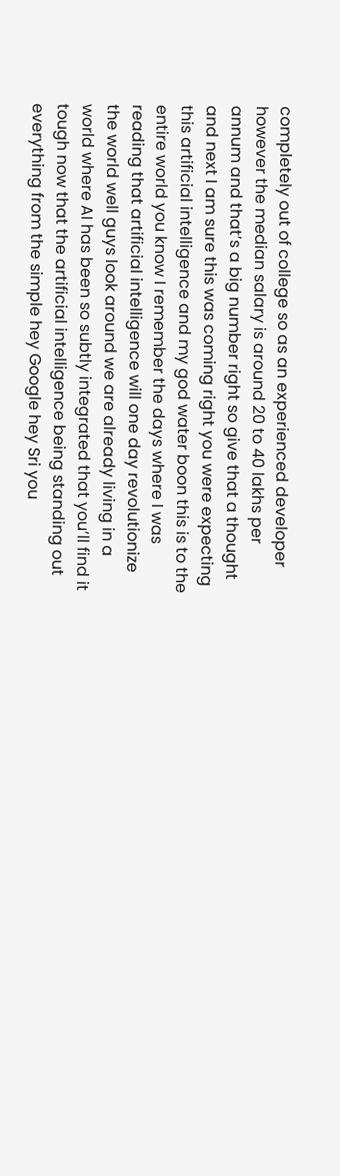completely out of college so as an experienced developer however the median salary is around 20 to 40 lakhs per annum and that’s a big number right so give that a thought and next I am sure this was coming right you were expecting this artificial intelligence and my god water boon this is to the entire world you know I remember the days where I was reading that artificial intelligence will one day revolutionize the world well guys look around we are already living in a world where AI has been so subtly integrated that you’ll find it tough now that the artificial intelligence being standing out everything from the simple hey Google hey Sri you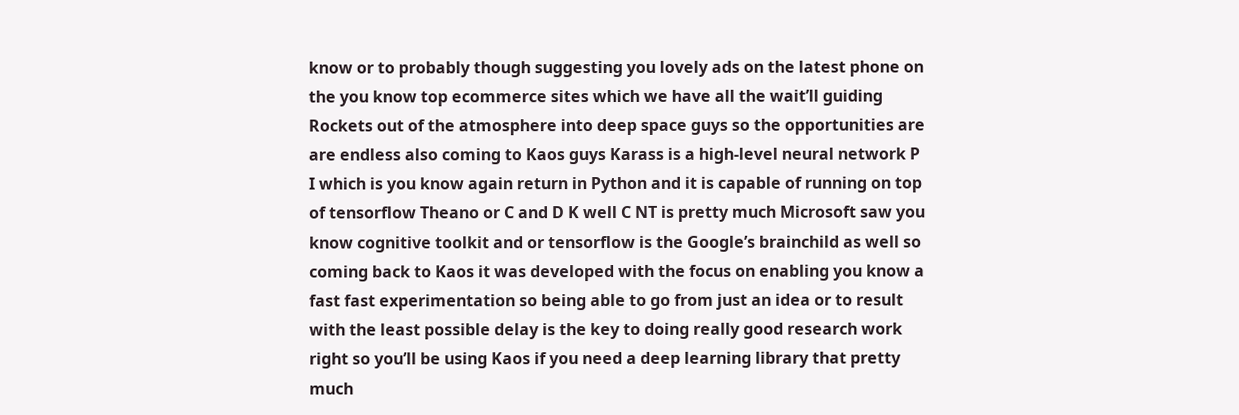know or to probably though suggesting you lovely ads on the latest phone on the you know top ecommerce sites which we have all the wait’ll guiding Rockets out of the atmosphere into deep space guys so the opportunities are are endless also coming to Kaos guys Karass is a high-level neural network P I which is you know again return in Python and it is capable of running on top of tensorflow Theano or C and D K well C NT is pretty much Microsoft saw you know cognitive toolkit and or tensorflow is the Google’s brainchild as well so coming back to Kaos it was developed with the focus on enabling you know a fast fast experimentation so being able to go from just an idea or to result with the least possible delay is the key to doing really good research work right so you’ll be using Kaos if you need a deep learning library that pretty much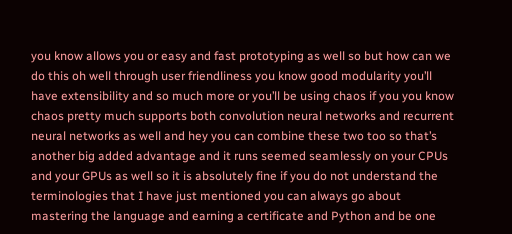you know allows you or easy and fast prototyping as well so but how can we do this oh well through user friendliness you know good modularity you’ll have extensibility and so much more or you’ll be using chaos if you you know chaos pretty much supports both convolution neural networks and recurrent neural networks as well and hey you can combine these two too so that’s another big added advantage and it runs seemed seamlessly on your CPUs and your GPUs as well so it is absolutely fine if you do not understand the terminologies that I have just mentioned you can always go about mastering the language and earning a certificate and Python and be one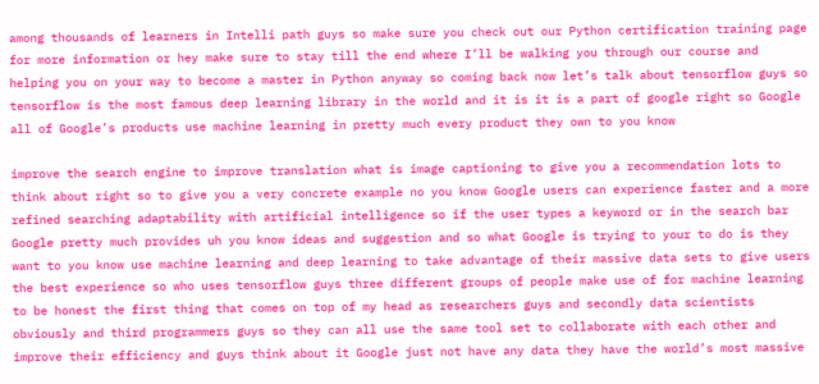among thousands of learners in Intelli path guys so make sure you check out our Python certification training page for more information or hey make sure to stay till the end where I’ll be walking you through our course and helping you on your way to become a master in Python anyway so coming back now let’s talk about tensorflow guys so tensorflow is the most famous deep learning library in the world and it is it is a part of google right so Google all of Google’s products use machine learning in pretty much every product they own to you know

improve the search engine to improve translation what is image captioning to give you a recommendation lots to think about right so to give you a very concrete example no you know Google users can experience faster and a more refined searching adaptability with artificial intelligence so if the user types a keyword or in the search bar Google pretty much provides uh you know ideas and suggestion and so what Google is trying to your to do is they want to you know use machine learning and deep learning to take advantage of their massive data sets to give users the best experience so who uses tensorflow guys three different groups of people make use of for machine learning to be honest the first thing that comes on top of my head as researchers guys and secondly data scientists obviously and third programmers guys so they can all use the same tool set to collaborate with each other and improve their efficiency and guys think about it Google just not have any data they have the world’s most massive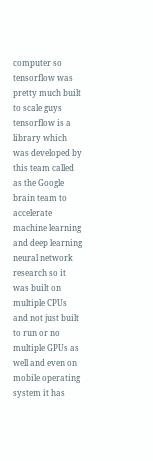computer so tensorflow was pretty much built to scale guys tensorflow is a library which was developed by this team called as the Google brain team to accelerate machine learning and deep learning neural network research so it was built on multiple CPUs and not just built to run or no multiple GPUs as well and even on mobile operating system it has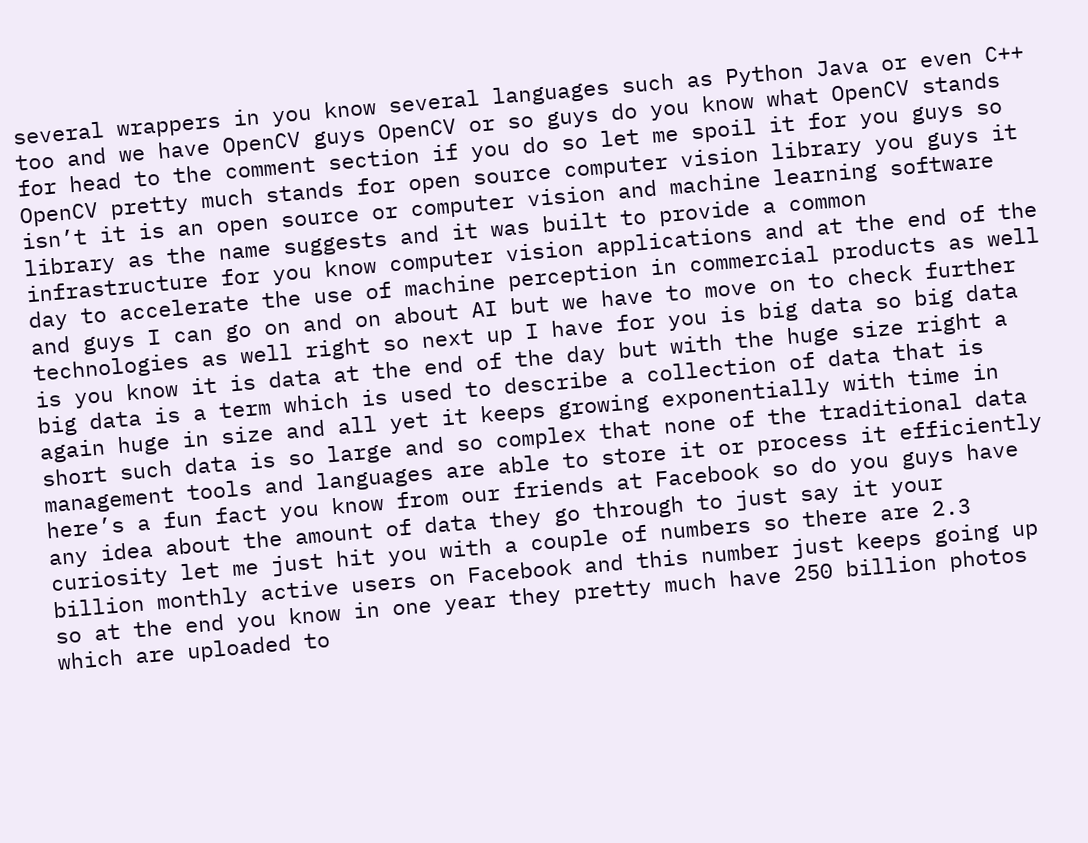several wrappers in you know several languages such as Python Java or even C++ too and we have OpenCV guys OpenCV or so guys do you know what OpenCV stands for head to the comment section if you do so let me spoil it for you guys so OpenCV pretty much stands for open source computer vision library you guys it isn’t it is an open source or computer vision and machine learning software library as the name suggests and it was built to provide a common infrastructure for you know computer vision applications and at the end of the day to accelerate the use of machine perception in commercial products as well and guys I can go on and on about AI but we have to move on to check further technologies as well right so next up I have for you is big data so big data is you know it is data at the end of the day but with the huge size right a big data is a term which is used to describe a collection of data that is again huge in size and all yet it keeps growing exponentially with time in short such data is so large and so complex that none of the traditional data management tools and languages are able to store it or process it efficiently here’s a fun fact you know from our friends at Facebook so do you guys have any idea about the amount of data they go through to just say it your curiosity let me just hit you with a couple of numbers so there are 2.3 billion monthly active users on Facebook and this number just keeps going up so at the end you know in one year they pretty much have 250 billion photos which are uploaded to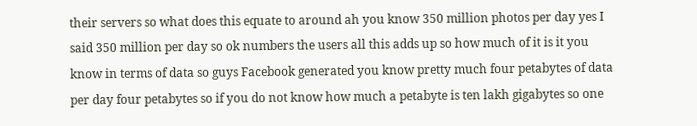their servers so what does this equate to around ah you know 350 million photos per day yes I said 350 million per day so ok numbers the users all this adds up so how much of it is it you know in terms of data so guys Facebook generated you know pretty much four petabytes of data per day four petabytes so if you do not know how much a petabyte is ten lakh gigabytes so one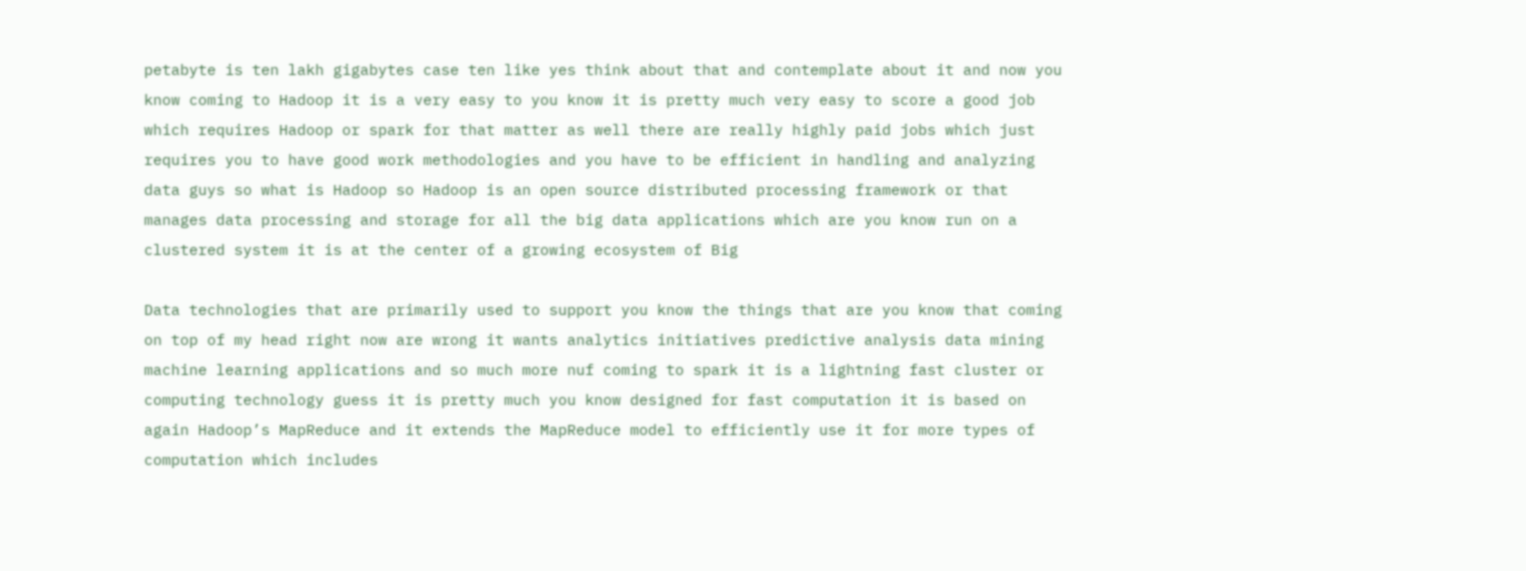petabyte is ten lakh gigabytes case ten like yes think about that and contemplate about it and now you know coming to Hadoop it is a very easy to you know it is pretty much very easy to score a good job which requires Hadoop or spark for that matter as well there are really highly paid jobs which just requires you to have good work methodologies and you have to be efficient in handling and analyzing data guys so what is Hadoop so Hadoop is an open source distributed processing framework or that manages data processing and storage for all the big data applications which are you know run on a clustered system it is at the center of a growing ecosystem of Big

Data technologies that are primarily used to support you know the things that are you know that coming on top of my head right now are wrong it wants analytics initiatives predictive analysis data mining machine learning applications and so much more nuf coming to spark it is a lightning fast cluster or computing technology guess it is pretty much you know designed for fast computation it is based on again Hadoop’s MapReduce and it extends the MapReduce model to efficiently use it for more types of computation which includes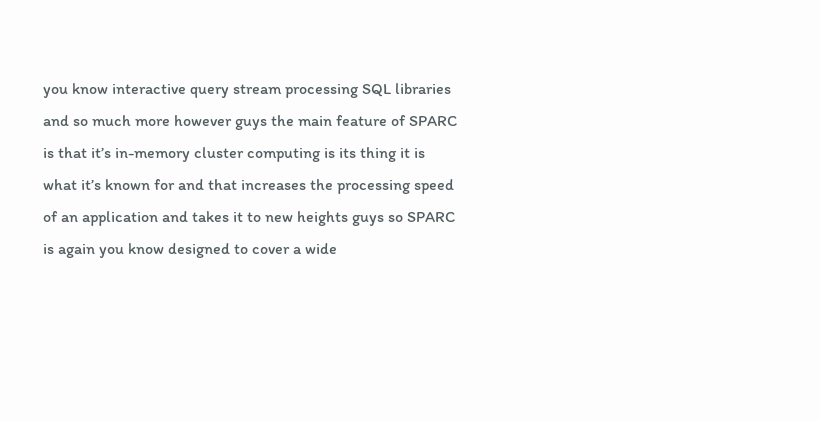you know interactive query stream processing SQL libraries and so much more however guys the main feature of SPARC is that it’s in-memory cluster computing is its thing it is what it’s known for and that increases the processing speed of an application and takes it to new heights guys so SPARC is again you know designed to cover a wide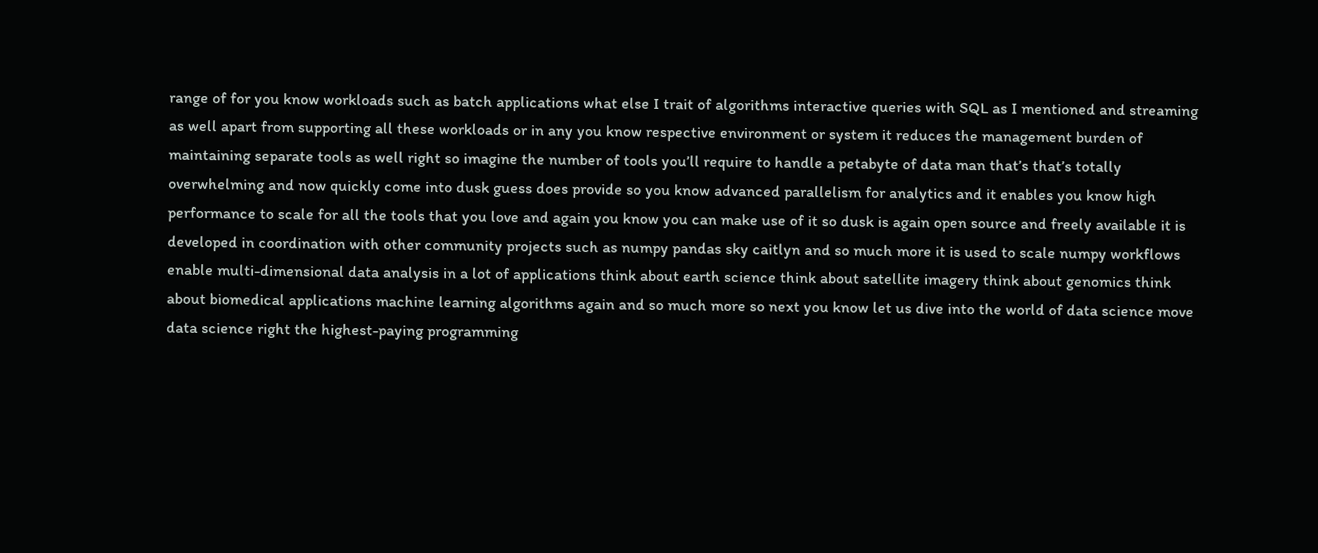range of for you know workloads such as batch applications what else I trait of algorithms interactive queries with SQL as I mentioned and streaming as well apart from supporting all these workloads or in any you know respective environment or system it reduces the management burden of maintaining separate tools as well right so imagine the number of tools you’ll require to handle a petabyte of data man that’s that’s totally overwhelming and now quickly come into dusk guess does provide so you know advanced parallelism for analytics and it enables you know high performance to scale for all the tools that you love and again you know you can make use of it so dusk is again open source and freely available it is developed in coordination with other community projects such as numpy pandas sky caitlyn and so much more it is used to scale numpy workflows enable multi-dimensional data analysis in a lot of applications think about earth science think about satellite imagery think about genomics think about biomedical applications machine learning algorithms again and so much more so next you know let us dive into the world of data science move data science right the highest-paying programming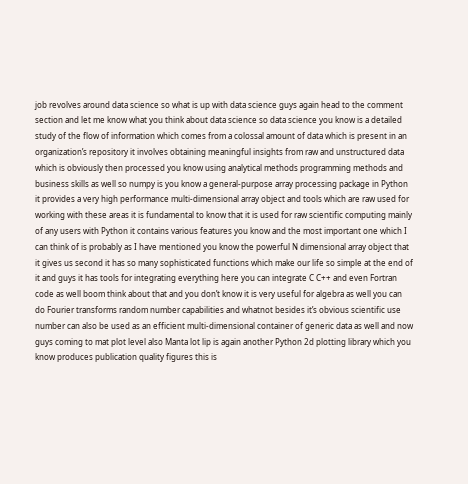job revolves around data science so what is up with data science guys again head to the comment section and let me know what you think about data science so data science you know is a detailed study of the flow of information which comes from a colossal amount of data which is present in an organization’s repository it involves obtaining meaningful insights from raw and unstructured data which is obviously then processed you know using analytical methods programming methods and business skills as well so numpy is you know a general-purpose array processing package in Python it provides a very high performance multi-dimensional array object and tools which are raw used for working with these areas it is fundamental to know that it is used for raw scientific computing mainly of any users with Python it contains various features you know and the most important one which I can think of is probably as I have mentioned you know the powerful N dimensional array object that it gives us second it has so many sophisticated functions which make our life so simple at the end of it and guys it has tools for integrating everything here you can integrate C C++ and even Fortran code as well boom think about that and you don’t know it is very useful for algebra as well you can do Fourier transforms random number capabilities and whatnot besides it’s obvious scientific use number can also be used as an efficient multi-dimensional container of generic data as well and now guys coming to mat plot level also Manta lot lip is again another Python 2d plotting library which you know produces publication quality figures this is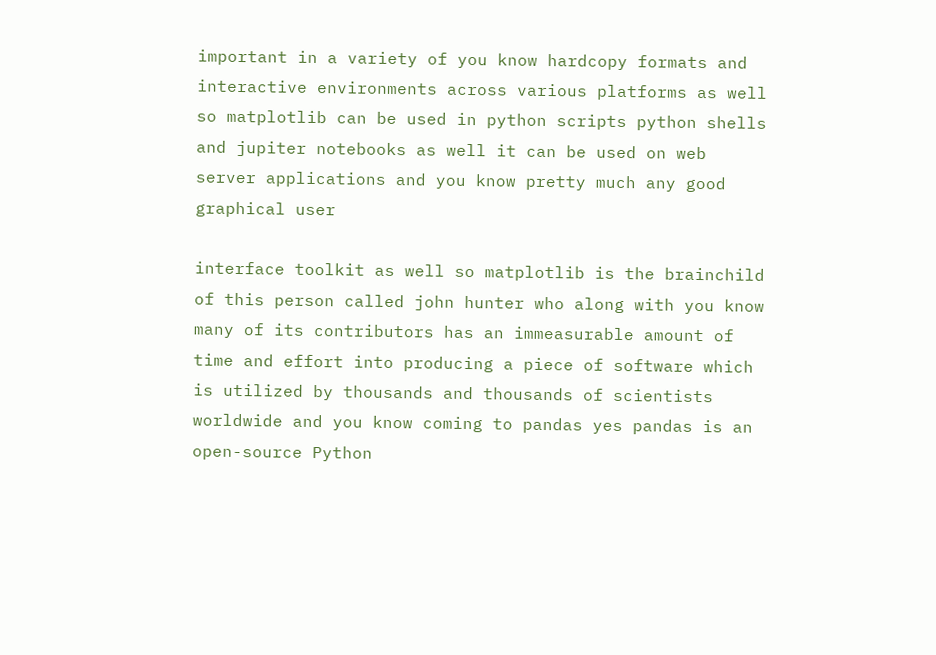important in a variety of you know hardcopy formats and interactive environments across various platforms as well so matplotlib can be used in python scripts python shells and jupiter notebooks as well it can be used on web server applications and you know pretty much any good graphical user

interface toolkit as well so matplotlib is the brainchild of this person called john hunter who along with you know many of its contributors has an immeasurable amount of time and effort into producing a piece of software which is utilized by thousands and thousands of scientists worldwide and you know coming to pandas yes pandas is an open-source Python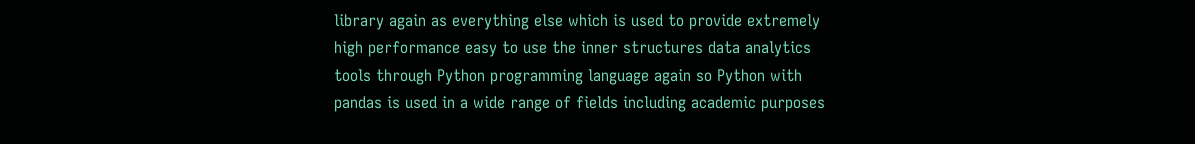library again as everything else which is used to provide extremely high performance easy to use the inner structures data analytics tools through Python programming language again so Python with pandas is used in a wide range of fields including academic purposes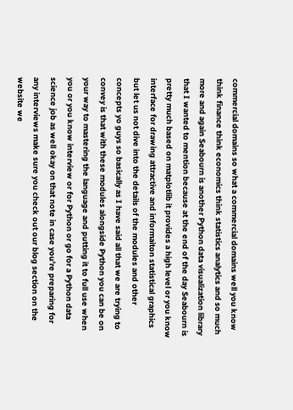commercial domains so what a commercial domains well you know think finance think economics think statistics analytics and so much more and again Seabourn is another Python data visualization library that I wanted to mention because at the end of the day Seabourn is pretty much based on matplotlib it provides a high level or you know interface for drawing attractive and informaiton statistical graphics but let us not dive into the details of the modules and other concepts yo guys so basically as I have said all that we are trying to convey is that with these modules alongside Python you can be on your way to mastering the language and putting it to full use when you or you know interview or for Python or go for a Python data science job as well okay on that note in case you’re preparing for any interviews make sure you check out our blog section on the website we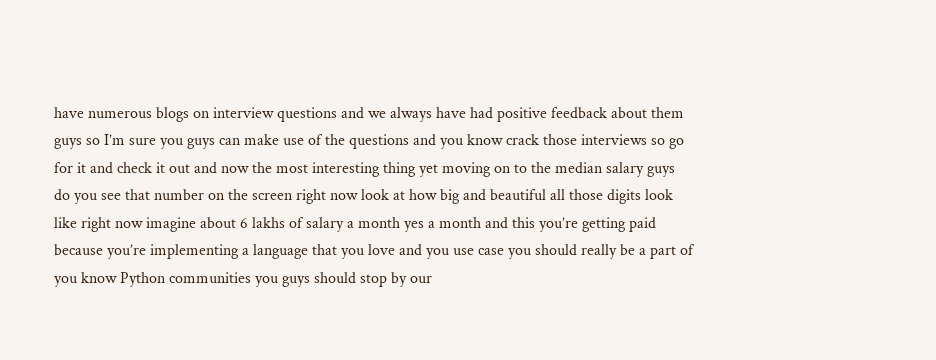have numerous blogs on interview questions and we always have had positive feedback about them guys so I’m sure you guys can make use of the questions and you know crack those interviews so go for it and check it out and now the most interesting thing yet moving on to the median salary guys do you see that number on the screen right now look at how big and beautiful all those digits look like right now imagine about 6 lakhs of salary a month yes a month and this you’re getting paid because you’re implementing a language that you love and you use case you should really be a part of you know Python communities you guys should stop by our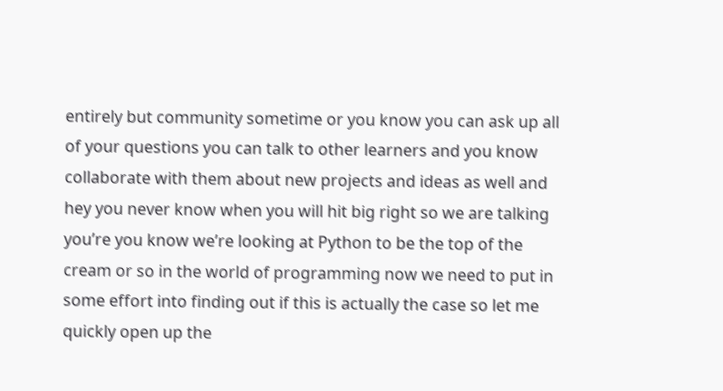entirely but community sometime or you know you can ask up all of your questions you can talk to other learners and you know collaborate with them about new projects and ideas as well and hey you never know when you will hit big right so we are talking you’re you know we’re looking at Python to be the top of the cream or so in the world of programming now we need to put in some effort into finding out if this is actually the case so let me quickly open up the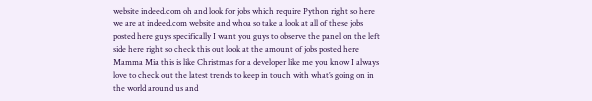website indeed.com oh and look for jobs which require Python right so here we are at indeed.com website and whoa so take a look at all of these jobs posted here guys specifically I want you guys to observe the panel on the left side here right so check this out look at the amount of jobs posted here Mamma Mia this is like Christmas for a developer like me you know I always love to check out the latest trends to keep in touch with what’s going on in the world around us and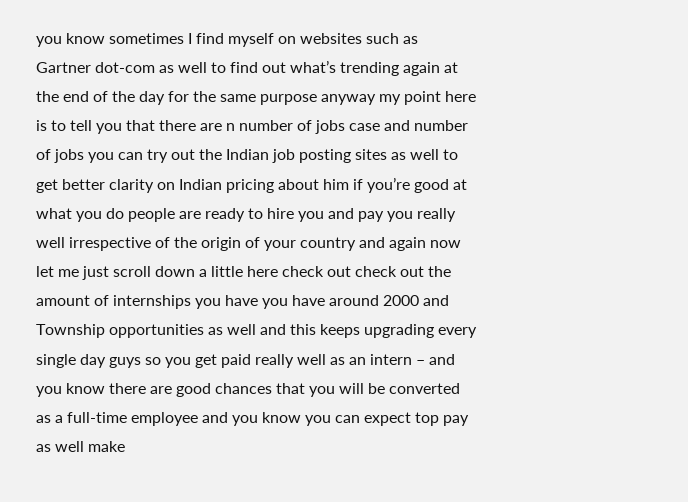you know sometimes I find myself on websites such as Gartner dot-com as well to find out what’s trending again at the end of the day for the same purpose anyway my point here is to tell you that there are n number of jobs case and number of jobs you can try out the Indian job posting sites as well to get better clarity on Indian pricing about him if you’re good at what you do people are ready to hire you and pay you really well irrespective of the origin of your country and again now let me just scroll down a little here check out check out the amount of internships you have you have around 2000 and Township opportunities as well and this keeps upgrading every single day guys so you get paid really well as an intern – and you know there are good chances that you will be converted as a full-time employee and you know you can expect top pay as well make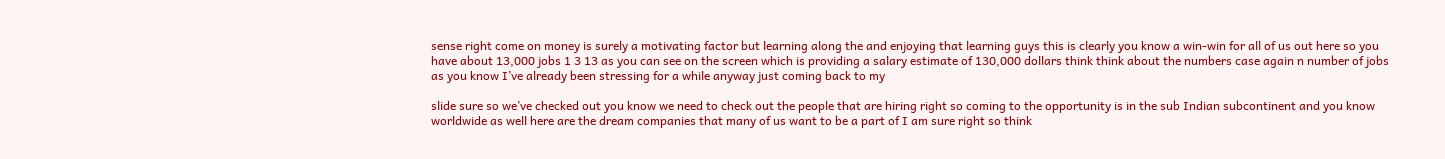sense right come on money is surely a motivating factor but learning along the and enjoying that learning guys this is clearly you know a win-win for all of us out here so you have about 13,000 jobs 1 3 13 as you can see on the screen which is providing a salary estimate of 130,000 dollars think think about the numbers case again n number of jobs as you know I’ve already been stressing for a while anyway just coming back to my

slide sure so we’ve checked out you know we need to check out the people that are hiring right so coming to the opportunity is in the sub Indian subcontinent and you know worldwide as well here are the dream companies that many of us want to be a part of I am sure right so think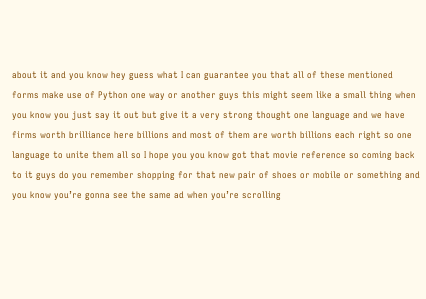about it and you know hey guess what I can guarantee you that all of these mentioned forms make use of Python one way or another guys this might seem like a small thing when you know you just say it out but give it a very strong thought one language and we have firms worth brilliance here billions and most of them are worth billions each right so one language to unite them all so I hope you you know got that movie reference so coming back to it guys do you remember shopping for that new pair of shoes or mobile or something and you know you’re gonna see the same ad when you’re scrolling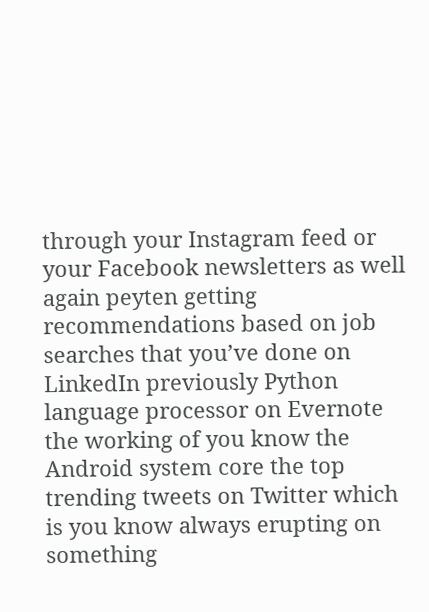through your Instagram feed or your Facebook newsletters as well again peyten getting recommendations based on job searches that you’ve done on LinkedIn previously Python language processor on Evernote the working of you know the Android system core the top trending tweets on Twitter which is you know always erupting on something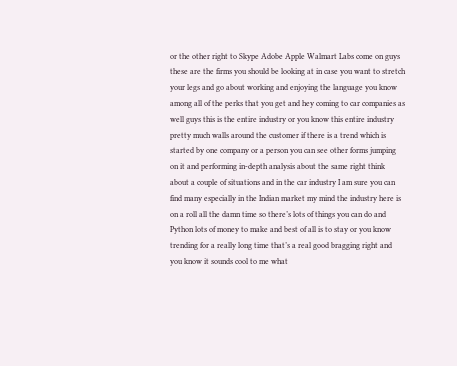or the other right to Skype Adobe Apple Walmart Labs come on guys these are the firms you should be looking at in case you want to stretch your legs and go about working and enjoying the language you know among all of the perks that you get and hey coming to car companies as well guys this is the entire industry or you know this entire industry pretty much walls around the customer if there is a trend which is started by one company or a person you can see other forms jumping on it and performing in-depth analysis about the same right think about a couple of situations and in the car industry I am sure you can find many especially in the Indian market my mind the industry here is on a roll all the damn time so there’s lots of things you can do and Python lots of money to make and best of all is to stay or you know trending for a really long time that’s a real good bragging right and you know it sounds cool to me what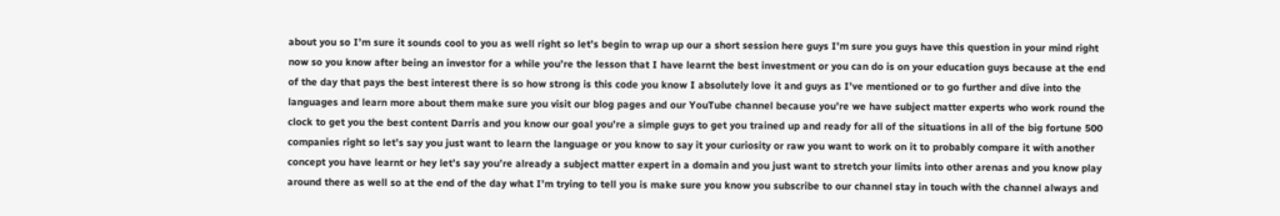about you so I’m sure it sounds cool to you as well right so let’s begin to wrap up our a short session here guys I’m sure you guys have this question in your mind right now so you know after being an investor for a while you’re the lesson that I have learnt the best investment or you can do is on your education guys because at the end of the day that pays the best interest there is so how strong is this code you know I absolutely love it and guys as I’ve mentioned or to go further and dive into the languages and learn more about them make sure you visit our blog pages and our YouTube channel because you’re we have subject matter experts who work round the clock to get you the best content Darris and you know our goal you’re a simple guys to get you trained up and ready for all of the situations in all of the big fortune 500 companies right so let’s say you just want to learn the language or you know to say it your curiosity or raw you want to work on it to probably compare it with another concept you have learnt or hey let’s say you’re already a subject matter expert in a domain and you just want to stretch your limits into other arenas and you know play around there as well so at the end of the day what I’m trying to tell you is make sure you know you subscribe to our channel stay in touch with the channel always and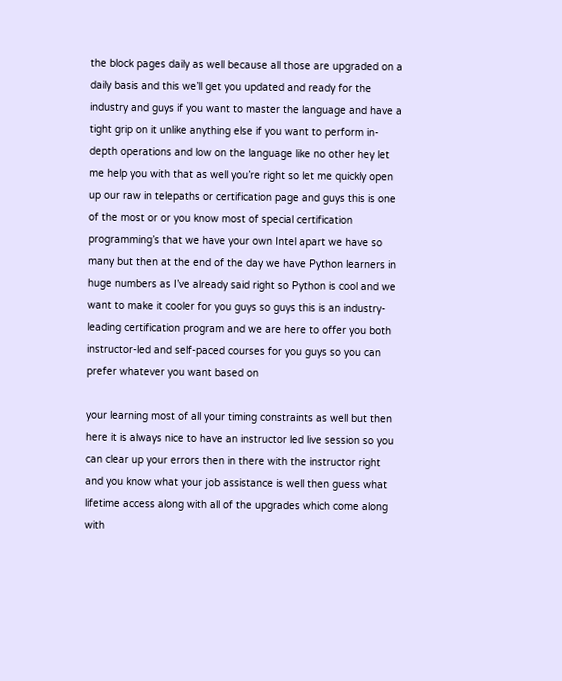the block pages daily as well because all those are upgraded on a daily basis and this we’ll get you updated and ready for the industry and guys if you want to master the language and have a tight grip on it unlike anything else if you want to perform in-depth operations and low on the language like no other hey let me help you with that as well you’re right so let me quickly open up our raw in telepaths or certification page and guys this is one of the most or or you know most of special certification programming’s that we have your own Intel apart we have so many but then at the end of the day we have Python learners in huge numbers as I’ve already said right so Python is cool and we want to make it cooler for you guys so guys this is an industry-leading certification program and we are here to offer you both instructor-led and self-paced courses for you guys so you can prefer whatever you want based on

your learning most of all your timing constraints as well but then here it is always nice to have an instructor led live session so you can clear up your errors then in there with the instructor right and you know what your job assistance is well then guess what lifetime access along with all of the upgrades which come along with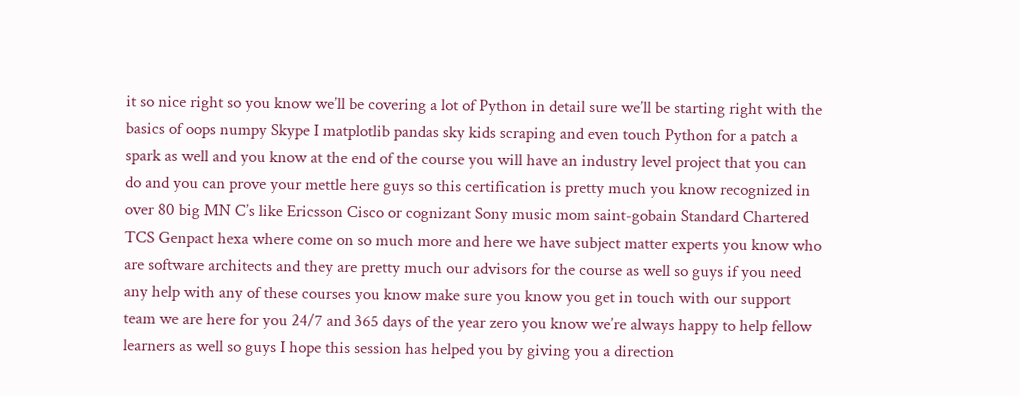it so nice right so you know we’ll be covering a lot of Python in detail sure we’ll be starting right with the basics of oops numpy Skype I matplotlib pandas sky kids scraping and even touch Python for a patch a spark as well and you know at the end of the course you will have an industry level project that you can do and you can prove your mettle here guys so this certification is pretty much you know recognized in over 80 big MN C’s like Ericsson Cisco or cognizant Sony music mom saint-gobain Standard Chartered TCS Genpact hexa where come on so much more and here we have subject matter experts you know who are software architects and they are pretty much our advisors for the course as well so guys if you need any help with any of these courses you know make sure you know you get in touch with our support team we are here for you 24/7 and 365 days of the year zero you know we’re always happy to help fellow learners as well so guys I hope this session has helped you by giving you a direction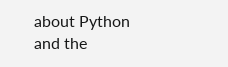about Python and the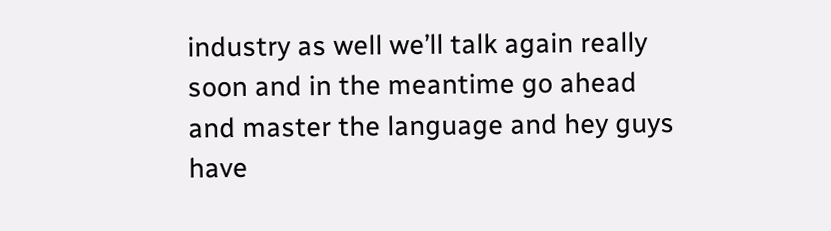industry as well we’ll talk again really soon and in the meantime go ahead and master the language and hey guys have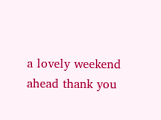a lovely weekend ahead thank you